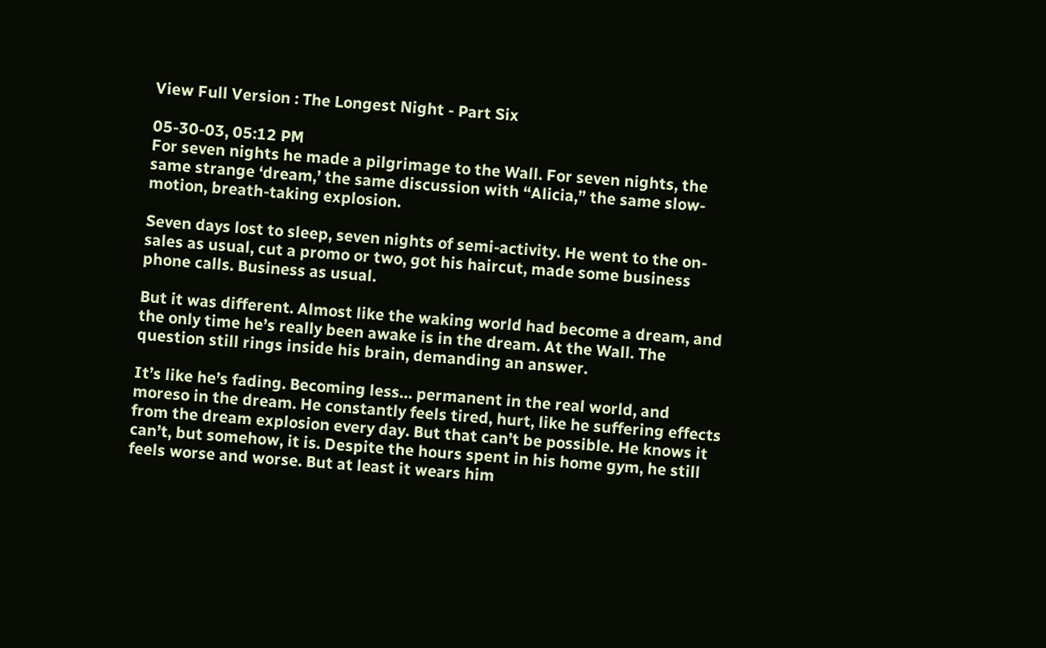View Full Version : The Longest Night - Part Six

05-30-03, 05:12 PM
For seven nights he made a pilgrimage to the Wall. For seven nights, the same strange ‘dream,’ the same discussion with “Alicia,” the same slow-motion, breath-taking explosion.

Seven days lost to sleep, seven nights of semi-activity. He went to the on-sales as usual, cut a promo or two, got his haircut, made some business phone calls. Business as usual.

But it was different. Almost like the waking world had become a dream, and the only time he’s really been awake is in the dream. At the Wall. The question still rings inside his brain, demanding an answer.

It’s like he’s fading. Becoming less… permanent in the real world, and moreso in the dream. He constantly feels tired, hurt, like he suffering effects from the dream explosion every day. But that can’t be possible. He knows it can’t, but somehow, it is. Despite the hours spent in his home gym, he still feels worse and worse. But at least it wears him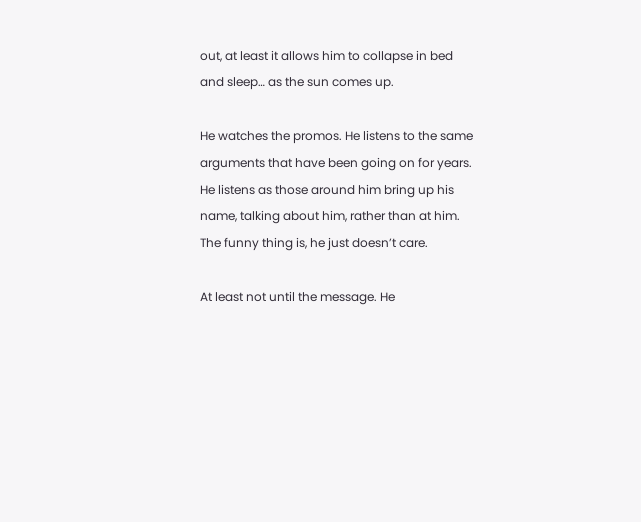out, at least it allows him to collapse in bed and sleep… as the sun comes up.

He watches the promos. He listens to the same arguments that have been going on for years. He listens as those around him bring up his name, talking about him, rather than at him. The funny thing is, he just doesn’t care.

At least not until the message. He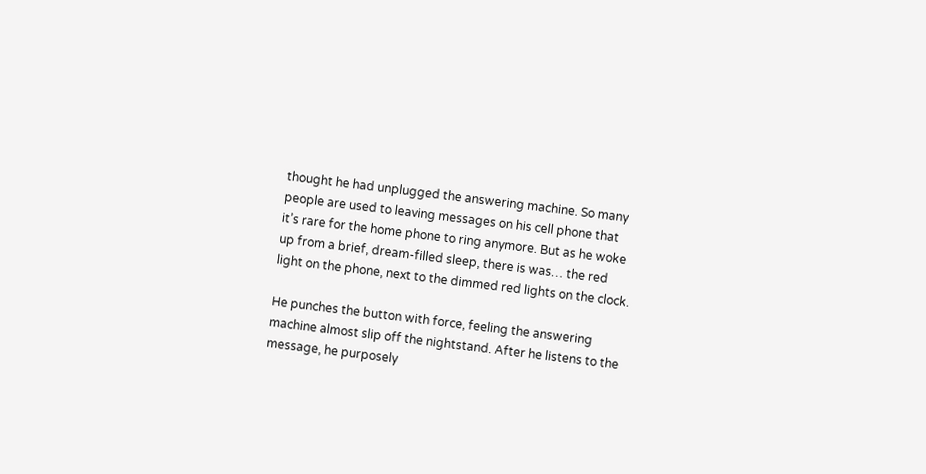thought he had unplugged the answering machine. So many people are used to leaving messages on his cell phone that it’s rare for the home phone to ring anymore. But as he woke up from a brief, dream-filled sleep, there is was… the red light on the phone, next to the dimmed red lights on the clock.

He punches the button with force, feeling the answering machine almost slip off the nightstand. After he listens to the message, he purposely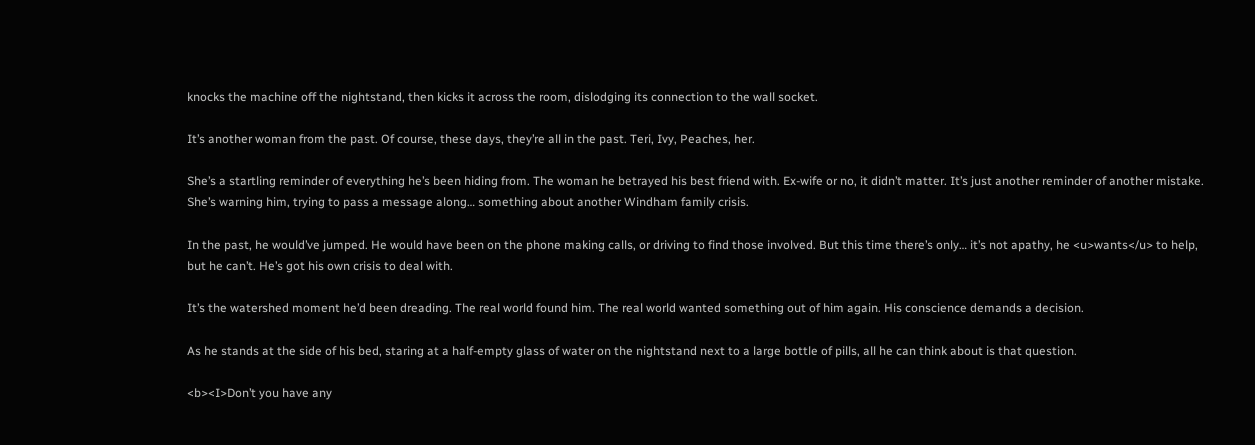knocks the machine off the nightstand, then kicks it across the room, dislodging its connection to the wall socket.

It’s another woman from the past. Of course, these days, they’re all in the past. Teri, Ivy, Peaches, her.

She’s a startling reminder of everything he’s been hiding from. The woman he betrayed his best friend with. Ex-wife or no, it didn’t matter. It’s just another reminder of another mistake. She’s warning him, trying to pass a message along… something about another Windham family crisis.

In the past, he would’ve jumped. He would have been on the phone making calls, or driving to find those involved. But this time there’s only… it’s not apathy, he <u>wants</u> to help, but he can’t. He’s got his own crisis to deal with.

It’s the watershed moment he’d been dreading. The real world found him. The real world wanted something out of him again. His conscience demands a decision.

As he stands at the side of his bed, staring at a half-empty glass of water on the nightstand next to a large bottle of pills, all he can think about is that question.

<b><I>Don’t you have any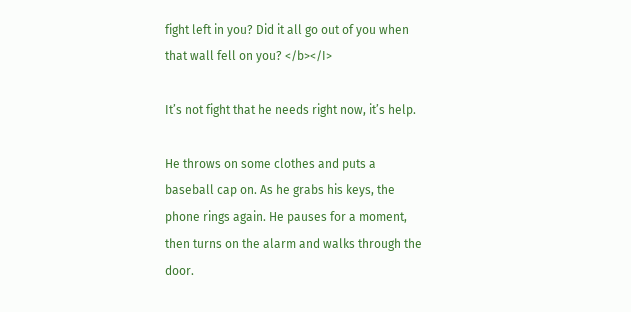fight left in you? Did it all go out of you when that wall fell on you? </b></I>

It’s not fight that he needs right now, it’s help.

He throws on some clothes and puts a baseball cap on. As he grabs his keys, the phone rings again. He pauses for a moment, then turns on the alarm and walks through the door.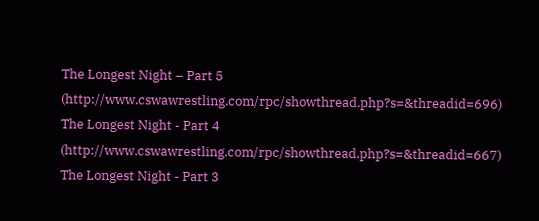The Longest Night – Part 5 (http://www.cswawrestling.com/rpc/showthread.php?s=&threadid=696)
The Longest Night - Part 4 (http://www.cswawrestling.com/rpc/showthread.php?s=&threadid=667)
The Longest Night - Part 3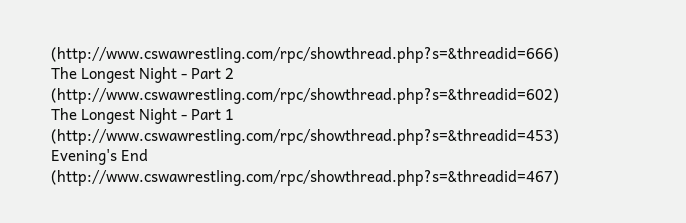(http://www.cswawrestling.com/rpc/showthread.php?s=&threadid=666)
The Longest Night - Part 2 (http://www.cswawrestling.com/rpc/showthread.php?s=&threadid=602)
The Longest Night - Part 1 (http://www.cswawrestling.com/rpc/showthread.php?s=&threadid=453)
Evening's End (http://www.cswawrestling.com/rpc/showthread.php?s=&threadid=467)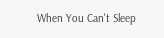When You Can't Sleep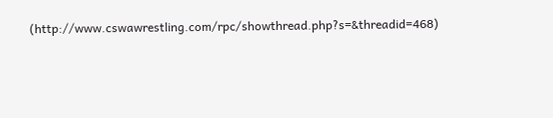(http://www.cswawrestling.com/rpc/showthread.php?s=&threadid=468)